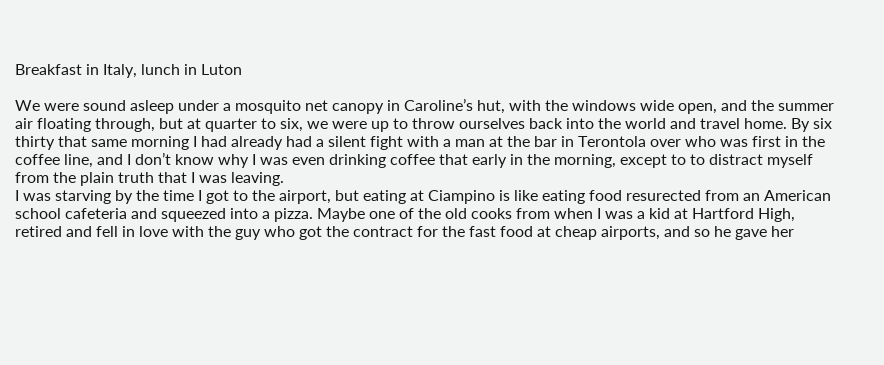Breakfast in Italy, lunch in Luton

We were sound asleep under a mosquito net canopy in Caroline’s hut, with the windows wide open, and the summer air floating through, but at quarter to six, we were up to throw ourselves back into the world and travel home. By six thirty that same morning I had already had a silent fight with a man at the bar in Terontola over who was first in the coffee line, and I don’t know why I was even drinking coffee that early in the morning, except to to distract myself from the plain truth that I was leaving.
I was starving by the time I got to the airport, but eating at Ciampino is like eating food resurected from an American school cafeteria and squeezed into a pizza. Maybe one of the old cooks from when I was a kid at Hartford High, retired and fell in love with the guy who got the contract for the fast food at cheap airports, and so he gave her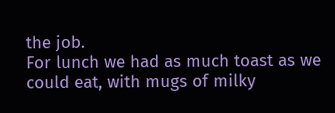the job.
For lunch we had as much toast as we could eat, with mugs of milky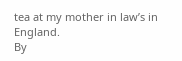tea at my mother in law’s in England.
By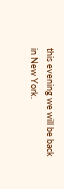this evening we will be back in New York.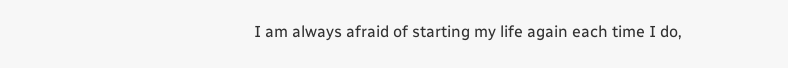I am always afraid of starting my life again each time I do,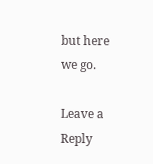but here we go.

Leave a Reply